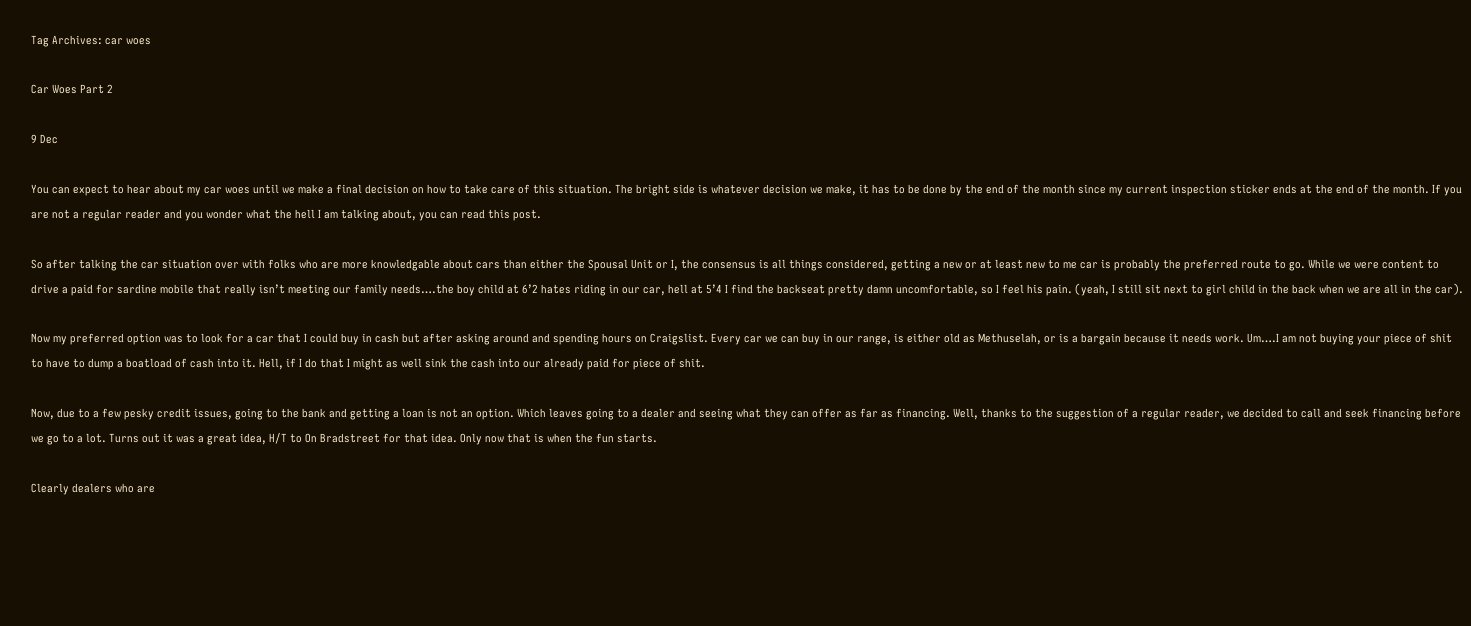Tag Archives: car woes

Car Woes Part 2

9 Dec

You can expect to hear about my car woes until we make a final decision on how to take care of this situation. The bright side is whatever decision we make, it has to be done by the end of the month since my current inspection sticker ends at the end of the month. If you are not a regular reader and you wonder what the hell I am talking about, you can read this post.

So after talking the car situation over with folks who are more knowledgable about cars than either the Spousal Unit or I, the consensus is all things considered, getting a new or at least new to me car is probably the preferred route to go. While we were content to drive a paid for sardine mobile that really isn’t meeting our family needs….the boy child at 6’2 hates riding in our car, hell at 5’4 I find the backseat pretty damn uncomfortable, so I feel his pain. (yeah, I still sit next to girl child in the back when we are all in the car).

Now my preferred option was to look for a car that I could buy in cash but after asking around and spending hours on Craigslist. Every car we can buy in our range, is either old as Methuselah, or is a bargain because it needs work. Um….I am not buying your piece of shit to have to dump a boatload of cash into it. Hell, if I do that I might as well sink the cash into our already paid for piece of shit.

Now, due to a few pesky credit issues, going to the bank and getting a loan is not an option. Which leaves going to a dealer and seeing what they can offer as far as financing. Well, thanks to the suggestion of a regular reader, we decided to call and seek financing before we go to a lot. Turns out it was a great idea, H/T to On Bradstreet for that idea. Only now that is when the fun starts.

Clearly dealers who are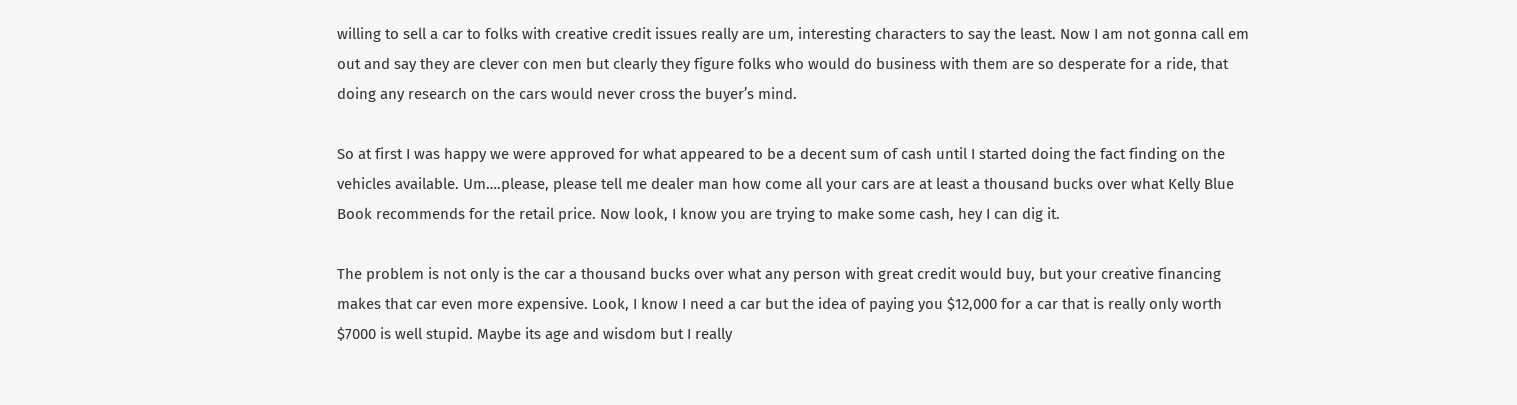willing to sell a car to folks with creative credit issues really are um, interesting characters to say the least. Now I am not gonna call em out and say they are clever con men but clearly they figure folks who would do business with them are so desperate for a ride, that doing any research on the cars would never cross the buyer’s mind.

So at first I was happy we were approved for what appeared to be a decent sum of cash until I started doing the fact finding on the vehicles available. Um….please, please tell me dealer man how come all your cars are at least a thousand bucks over what Kelly Blue Book recommends for the retail price. Now look, I know you are trying to make some cash, hey I can dig it.

The problem is not only is the car a thousand bucks over what any person with great credit would buy, but your creative financing makes that car even more expensive. Look, I know I need a car but the idea of paying you $12,000 for a car that is really only worth $7000 is well stupid. Maybe its age and wisdom but I really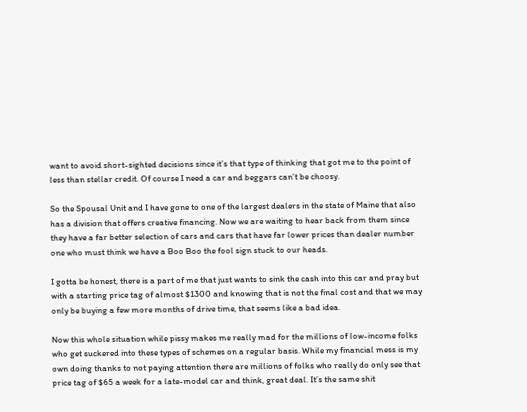want to avoid short-sighted decisions since it’s that type of thinking that got me to the point of less than stellar credit. Of course I need a car and beggars can’t be choosy.

So the Spousal Unit and I have gone to one of the largest dealers in the state of Maine that also has a division that offers creative financing. Now we are waiting to hear back from them since they have a far better selection of cars and cars that have far lower prices than dealer number one who must think we have a Boo Boo the fool sign stuck to our heads.

I gotta be honest, there is a part of me that just wants to sink the cash into this car and pray but with a starting price tag of almost $1300 and knowing that is not the final cost and that we may only be buying a few more months of drive time, that seems like a bad idea.

Now this whole situation while pissy makes me really mad for the millions of low-income folks who get suckered into these types of schemes on a regular basis. While my financial mess is my own doing thanks to not paying attention there are millions of folks who really do only see that price tag of $65 a week for a late-model car and think, great deal. It’s the same shit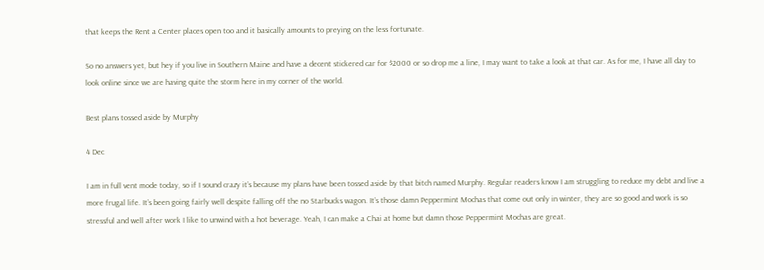that keeps the Rent a Center places open too and it basically amounts to preying on the less fortunate.

So no answers yet, but hey if you live in Southern Maine and have a decent stickered car for $2000 or so drop me a line, I may want to take a look at that car. As for me, I have all day to look online since we are having quite the storm here in my corner of the world.

Best plans tossed aside by Murphy

4 Dec

I am in full vent mode today, so if I sound crazy it’s because my plans have been tossed aside by that bitch named Murphy. Regular readers know I am struggling to reduce my debt and live a more frugal life. It’s been going fairly well despite falling off the no Starbucks wagon. It’s those damn Peppermint Mochas that come out only in winter, they are so good and work is so stressful and well after work I like to unwind with a hot beverage. Yeah, I can make a Chai at home but damn those Peppermint Mochas are great.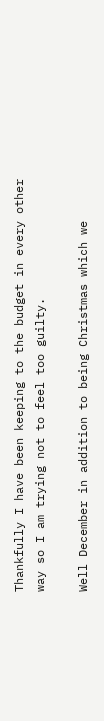Thankfully I have been keeping to the budget in every other way so I am trying not to feel too guilty.

Well December in addition to being Christmas which we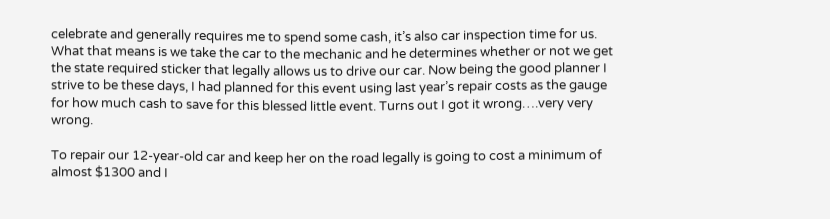celebrate and generally requires me to spend some cash, it’s also car inspection time for us. What that means is we take the car to the mechanic and he determines whether or not we get the state required sticker that legally allows us to drive our car. Now being the good planner I strive to be these days, I had planned for this event using last year’s repair costs as the gauge for how much cash to save for this blessed little event. Turns out I got it wrong….very very wrong.

To repair our 12-year-old car and keep her on the road legally is going to cost a minimum of almost $1300 and I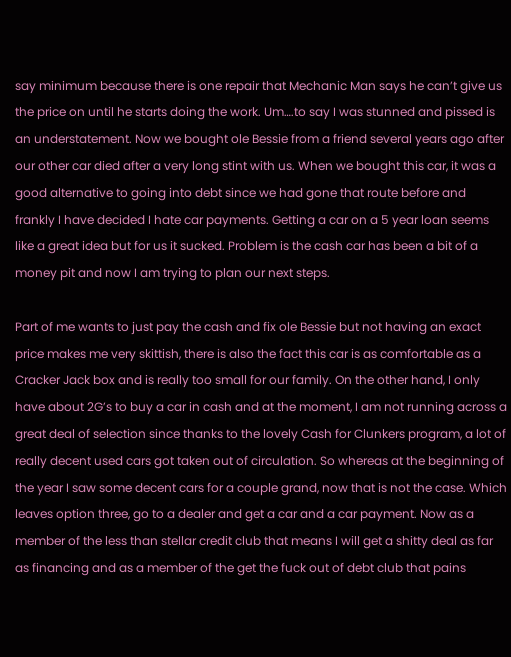say minimum because there is one repair that Mechanic Man says he can’t give us the price on until he starts doing the work. Um….to say I was stunned and pissed is an understatement. Now we bought ole Bessie from a friend several years ago after our other car died after a very long stint with us. When we bought this car, it was a good alternative to going into debt since we had gone that route before and frankly I have decided I hate car payments. Getting a car on a 5 year loan seems like a great idea but for us it sucked. Problem is the cash car has been a bit of a money pit and now I am trying to plan our next steps.

Part of me wants to just pay the cash and fix ole Bessie but not having an exact price makes me very skittish, there is also the fact this car is as comfortable as a Cracker Jack box and is really too small for our family. On the other hand, I only have about 2G’s to buy a car in cash and at the moment, I am not running across a great deal of selection since thanks to the lovely Cash for Clunkers program, a lot of really decent used cars got taken out of circulation. So whereas at the beginning of the year I saw some decent cars for a couple grand, now that is not the case. Which leaves option three, go to a dealer and get a car and a car payment. Now as a member of the less than stellar credit club that means I will get a shitty deal as far as financing and as a member of the get the fuck out of debt club that pains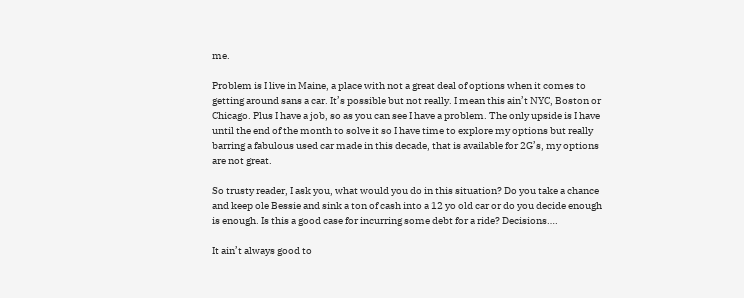me.

Problem is I live in Maine, a place with not a great deal of options when it comes to getting around sans a car. It’s possible but not really. I mean this ain’t NYC, Boston or Chicago. Plus I have a job, so as you can see I have a problem. The only upside is I have until the end of the month to solve it so I have time to explore my options but really barring a fabulous used car made in this decade, that is available for 2G’s, my options are not great.

So trusty reader, I ask you, what would you do in this situation? Do you take a chance and keep ole Bessie and sink a ton of cash into a 12 yo old car or do you decide enough is enough. Is this a good case for incurring some debt for a ride? Decisions….

It ain’t always good to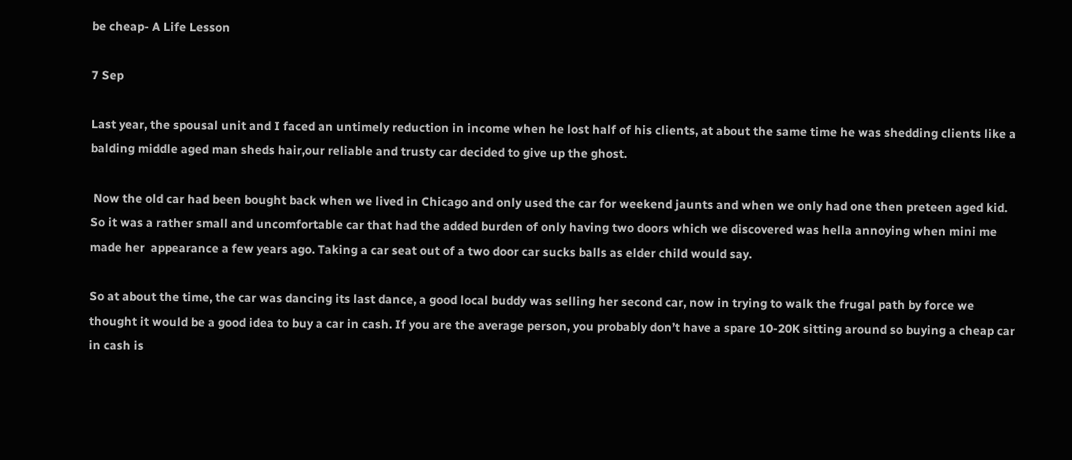be cheap- A Life Lesson

7 Sep

Last year, the spousal unit and I faced an untimely reduction in income when he lost half of his clients, at about the same time he was shedding clients like a balding middle aged man sheds hair,our reliable and trusty car decided to give up the ghost.

 Now the old car had been bought back when we lived in Chicago and only used the car for weekend jaunts and when we only had one then preteen aged kid. So it was a rather small and uncomfortable car that had the added burden of only having two doors which we discovered was hella annoying when mini me made her  appearance a few years ago. Taking a car seat out of a two door car sucks balls as elder child would say.

So at about the time, the car was dancing its last dance, a good local buddy was selling her second car, now in trying to walk the frugal path by force we thought it would be a good idea to buy a car in cash. If you are the average person, you probably don’t have a spare 10-20K sitting around so buying a cheap car in cash is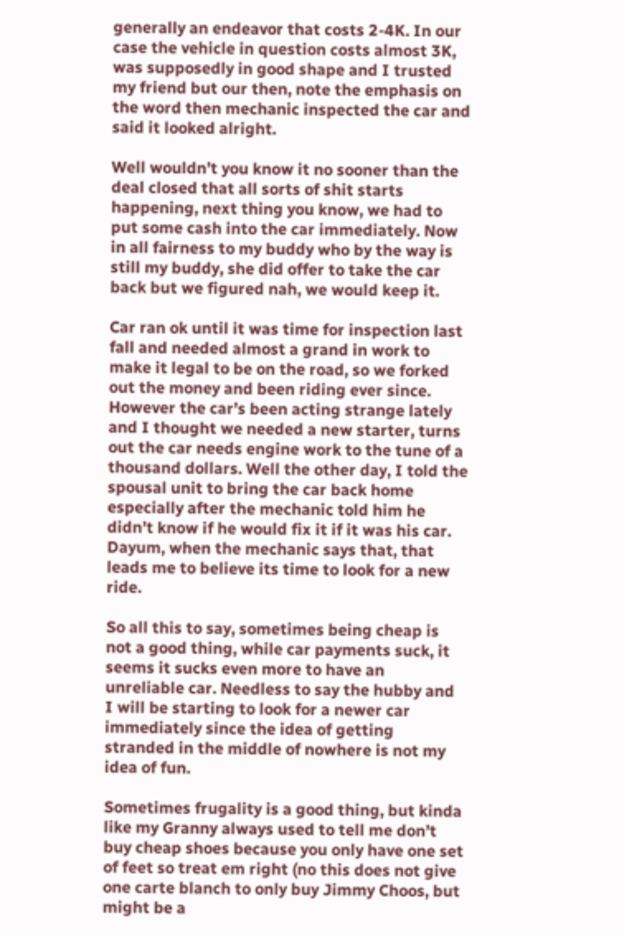generally an endeavor that costs 2-4K. In our case the vehicle in question costs almost 3K, was supposedly in good shape and I trusted my friend but our then, note the emphasis on the word then mechanic inspected the car and said it looked alright.

Well wouldn’t you know it no sooner than the deal closed that all sorts of shit starts happening, next thing you know, we had to put some cash into the car immediately. Now in all fairness to my buddy who by the way is still my buddy, she did offer to take the car back but we figured nah, we would keep it.

Car ran ok until it was time for inspection last fall and needed almost a grand in work to make it legal to be on the road, so we forked out the money and been riding ever since. However the car’s been acting strange lately and I thought we needed a new starter, turns out the car needs engine work to the tune of a thousand dollars. Well the other day, I told the spousal unit to bring the car back home especially after the mechanic told him he didn’t know if he would fix it if it was his car. Dayum, when the mechanic says that, that leads me to believe its time to look for a new ride.

So all this to say, sometimes being cheap is not a good thing, while car payments suck, it seems it sucks even more to have an unreliable car. Needless to say the hubby and I will be starting to look for a newer car immediately since the idea of getting stranded in the middle of nowhere is not my idea of fun.

Sometimes frugality is a good thing, but kinda like my Granny always used to tell me don’t buy cheap shoes because you only have one set of feet so treat em right (no this does not give one carte blanch to only buy Jimmy Choos, but might be a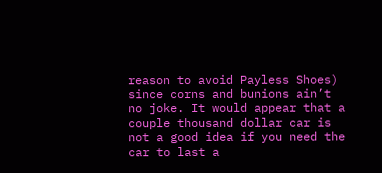reason to avoid Payless Shoes) since corns and bunions ain’t no joke. It would appear that a couple thousand dollar car is not a good idea if you need the car to last a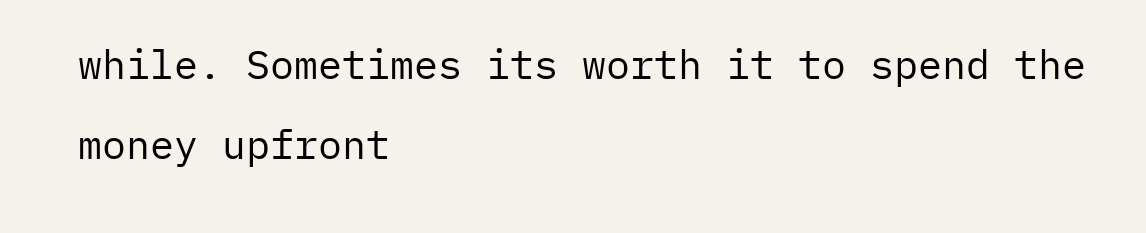while. Sometimes its worth it to spend the money upfront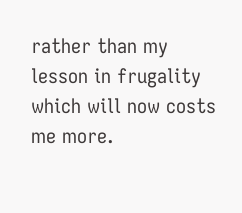rather than my lesson in frugality which will now costs me more.